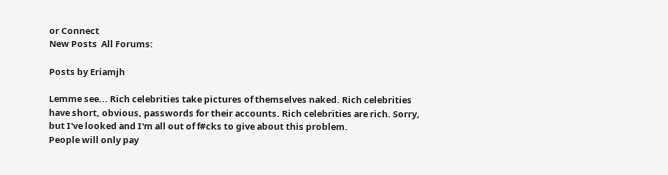or Connect
New Posts  All Forums:

Posts by Eriamjh

Lemme see... Rich celebrities take pictures of themselves naked. Rich celebrities have short, obvious, passwords for their accounts. Rich celebrities are rich. Sorry, but I've looked and I'm all out of f#cks to give about this problem.
People will only pay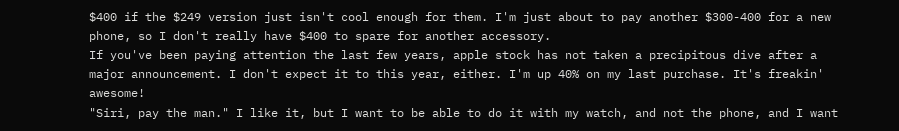$400 if the $249 version just isn't cool enough for them. I'm just about to pay another $300-400 for a new phone, so I don't really have $400 to spare for another accessory.
If you've been paying attention the last few years, apple stock has not taken a precipitous dive after a major announcement. I don't expect it to this year, either. I'm up 40% on my last purchase. It's freakin' awesome!
"Siri, pay the man." I like it, but I want to be able to do it with my watch, and not the phone, and I want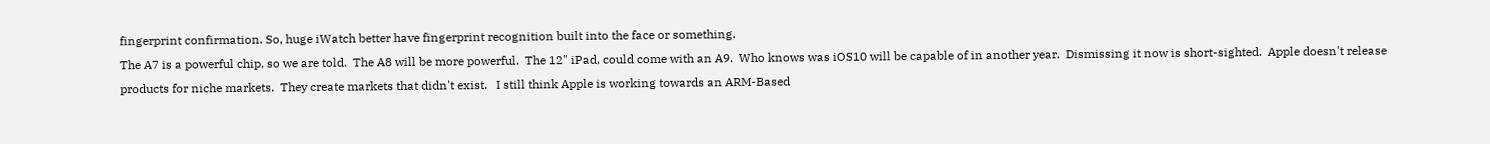fingerprint confirmation. So, huge iWatch better have fingerprint recognition built into the face or something.
The A7 is a powerful chip, so we are told.  The A8 will be more powerful.  The 12" iPad, could come with an A9.  Who knows was iOS10 will be capable of in another year.  Dismissing it now is short-sighted.  Apple doesn't release products for niche markets.  They create markets that didn't exist.   I still think Apple is working towards an ARM-Based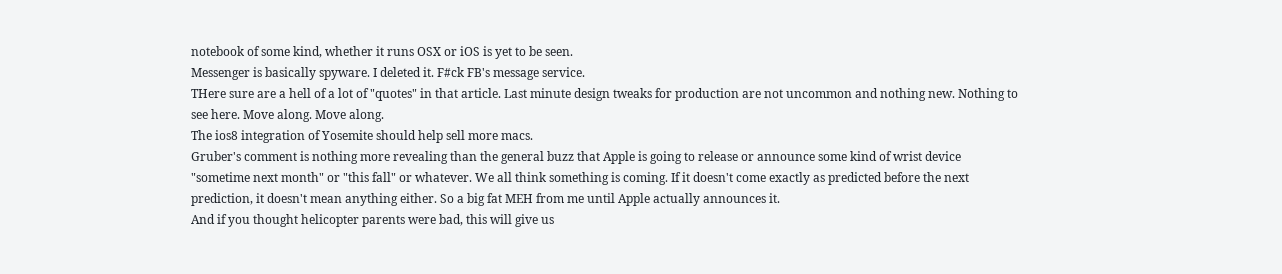notebook of some kind, whether it runs OSX or iOS is yet to be seen.
Messenger is basically spyware. I deleted it. F#ck FB's message service.
THere sure are a hell of a lot of "quotes" in that article. Last minute design tweaks for production are not uncommon and nothing new. Nothing to see here. Move along. Move along.
The ios8 integration of Yosemite should help sell more macs.
Gruber's comment is nothing more revealing than the general buzz that Apple is going to release or announce some kind of wrist device "sometime next month" or "this fall" or whatever. We all think something is coming. If it doesn't come exactly as predicted before the next prediction, it doesn't mean anything either. So a big fat MEH from me until Apple actually announces it.
And if you thought helicopter parents were bad, this will give us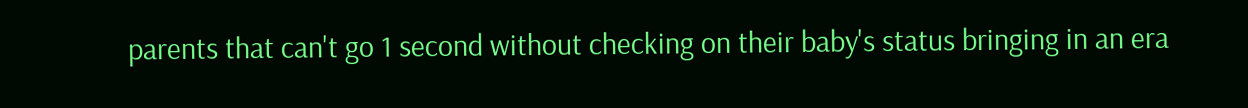parents that can't go 1 second without checking on their baby's status bringing in an era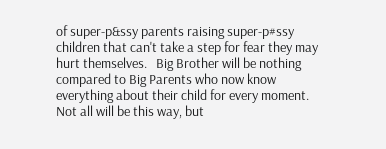of super-p&ssy parents raising super-p#ssy children that can't take a step for fear they may hurt themselves.   Big Brother will be nothing compared to Big Parents who now know everything about their child for every moment.  Not all will be this way, but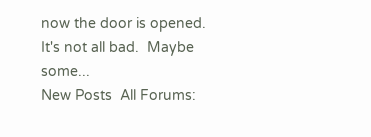now the door is opened.   It's not all bad.  Maybe some...
New Posts  All Forums: